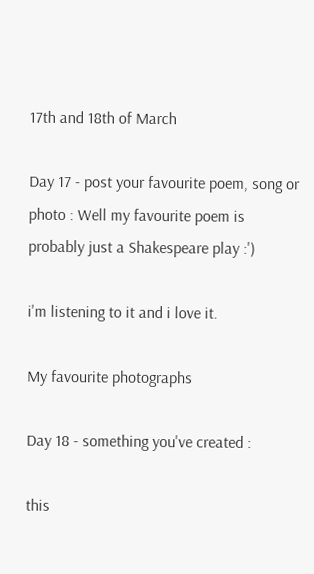17th and 18th of March

Day 17 - post your favourite poem, song or photo : Well my favourite poem is probably just a Shakespeare play :')

i'm listening to it and i love it.

My favourite photographs

Day 18 - something you've created :

this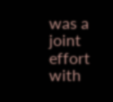was a joint effort with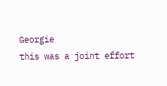Georgie
this was a joint effort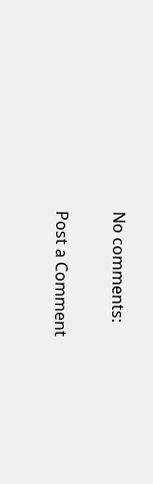No comments:

Post a Comment